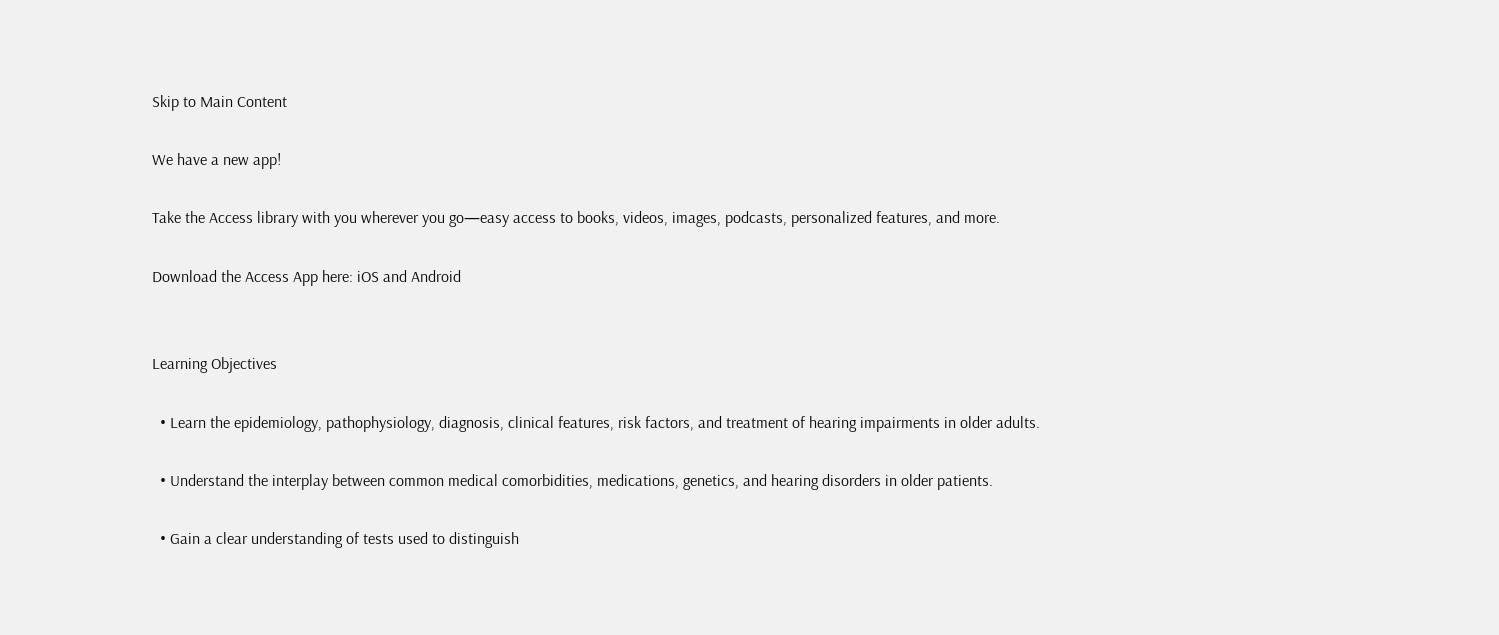Skip to Main Content

We have a new app!

Take the Access library with you wherever you go—easy access to books, videos, images, podcasts, personalized features, and more.

Download the Access App here: iOS and Android


Learning Objectives

  • Learn the epidemiology, pathophysiology, diagnosis, clinical features, risk factors, and treatment of hearing impairments in older adults.

  • Understand the interplay between common medical comorbidities, medications, genetics, and hearing disorders in older patients.

  • Gain a clear understanding of tests used to distinguish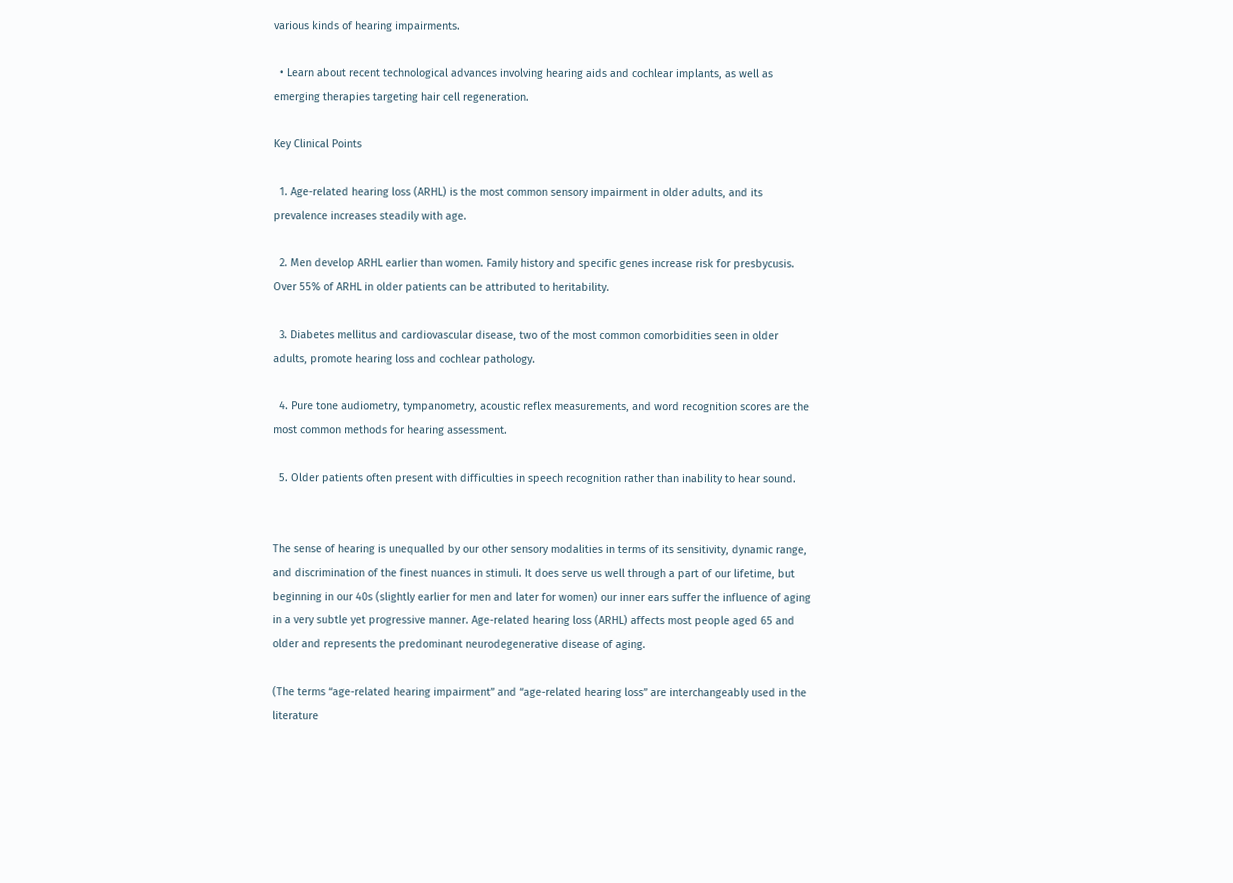various kinds of hearing impairments.

  • Learn about recent technological advances involving hearing aids and cochlear implants, as well as emerging therapies targeting hair cell regeneration.

Key Clinical Points

  1. Age-related hearing loss (ARHL) is the most common sensory impairment in older adults, and its prevalence increases steadily with age.

  2. Men develop ARHL earlier than women. Family history and specific genes increase risk for presbycusis. Over 55% of ARHL in older patients can be attributed to heritability.

  3. Diabetes mellitus and cardiovascular disease, two of the most common comorbidities seen in older adults, promote hearing loss and cochlear pathology.

  4. Pure tone audiometry, tympanometry, acoustic reflex measurements, and word recognition scores are the most common methods for hearing assessment.

  5. Older patients often present with difficulties in speech recognition rather than inability to hear sound.


The sense of hearing is unequalled by our other sensory modalities in terms of its sensitivity, dynamic range, and discrimination of the finest nuances in stimuli. It does serve us well through a part of our lifetime, but beginning in our 40s (slightly earlier for men and later for women) our inner ears suffer the influence of aging in a very subtle yet progressive manner. Age-related hearing loss (ARHL) affects most people aged 65 and older and represents the predominant neurodegenerative disease of aging.

(The terms “age-related hearing impairment” and “age-related hearing loss” are interchangeably used in the literature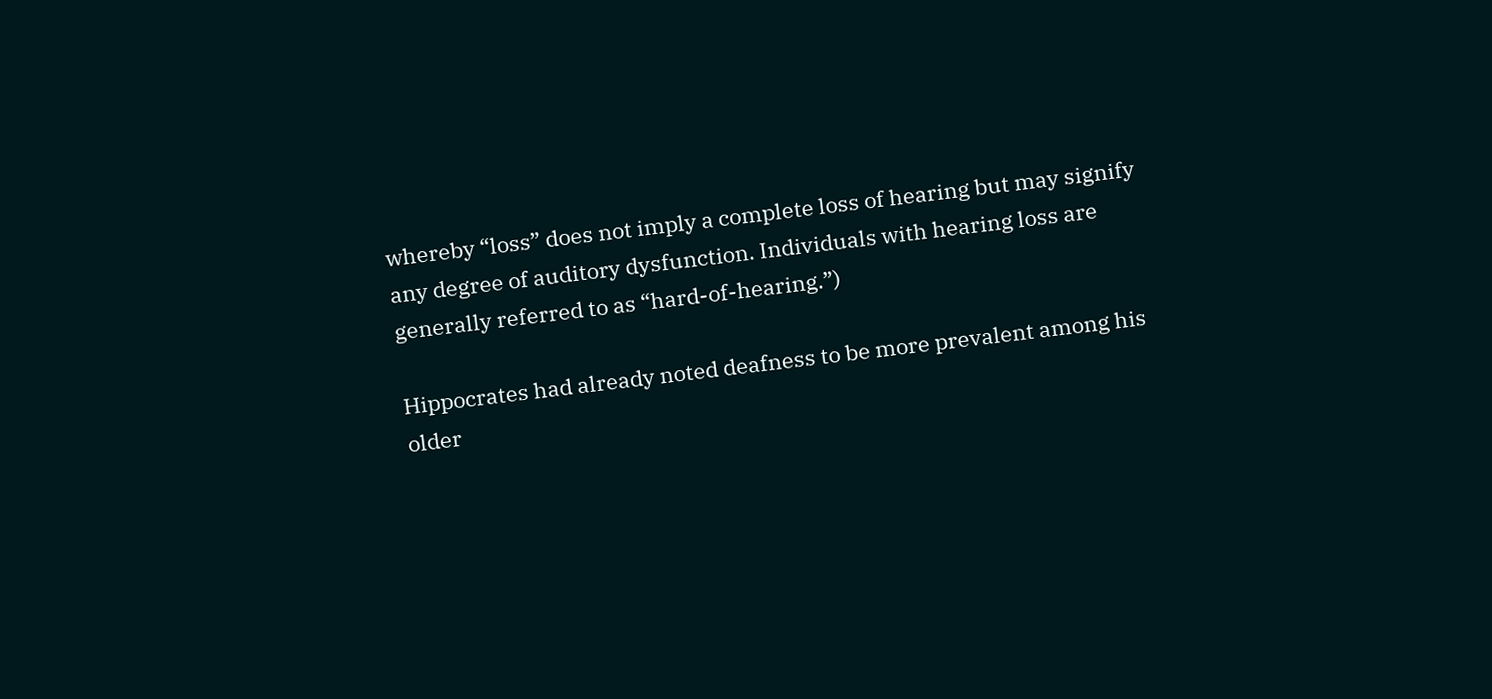whereby “loss” does not imply a complete loss of hearing but may signify any degree of auditory dysfunction. Individuals with hearing loss are generally referred to as “hard-of-hearing.”)

Hippocrates had already noted deafness to be more prevalent among his older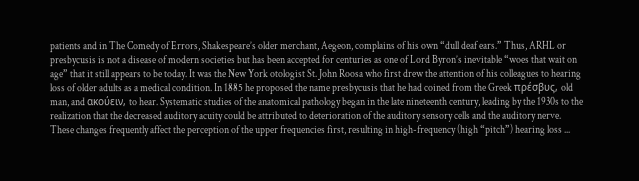patients and in The Comedy of Errors, Shakespeare’s older merchant, Aegeon, complains of his own “dull deaf ears.” Thus, ARHL or presbycusis is not a disease of modern societies but has been accepted for centuries as one of Lord Byron’s inevitable “woes that wait on age” that it still appears to be today. It was the New York otologist St. John Roosa who first drew the attention of his colleagues to hearing loss of older adults as a medical condition. In 1885 he proposed the name presbycusis that he had coined from the Greek πρέσβυς, old man, and ακούειν, to hear. Systematic studies of the anatomical pathology began in the late nineteenth century, leading by the 1930s to the realization that the decreased auditory acuity could be attributed to deterioration of the auditory sensory cells and the auditory nerve. These changes frequently affect the perception of the upper frequencies first, resulting in high-frequency (high “pitch”) hearing loss ...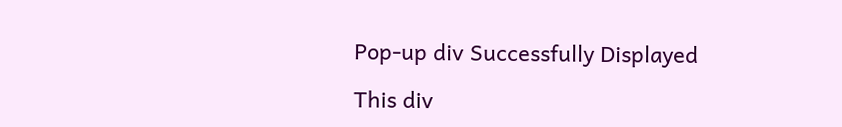Pop-up div Successfully Displayed

This div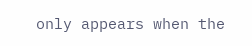only appears when the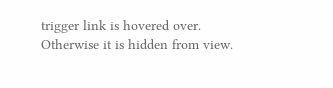trigger link is hovered over. Otherwise it is hidden from view.